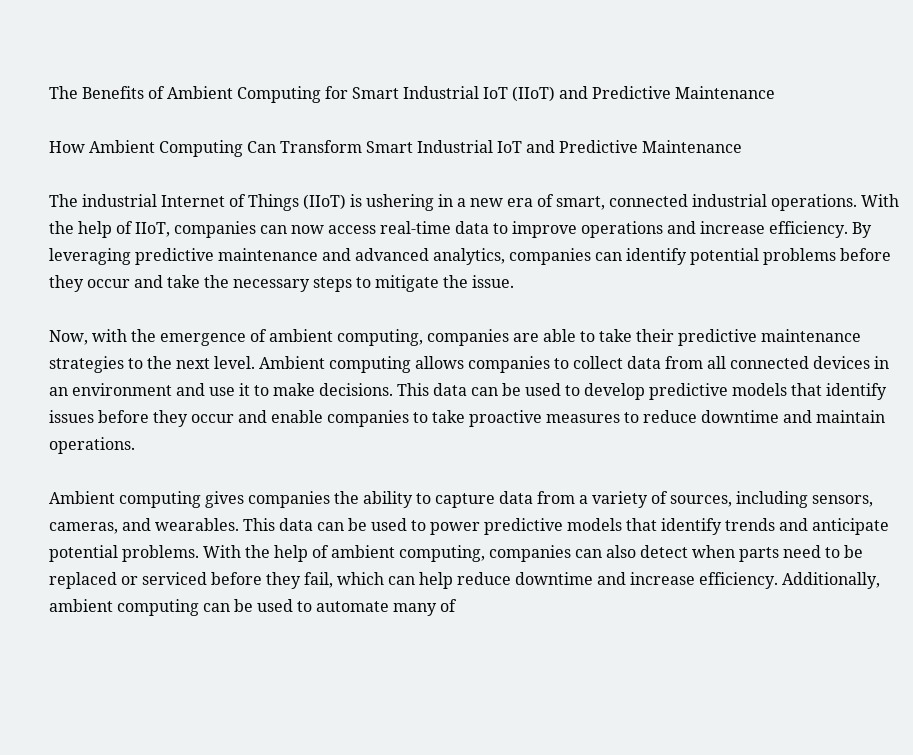The Benefits of Ambient Computing for Smart Industrial IoT (IIoT) and Predictive Maintenance

How Ambient Computing Can Transform Smart Industrial IoT and Predictive Maintenance

The industrial Internet of Things (IIoT) is ushering in a new era of smart, connected industrial operations. With the help of IIoT, companies can now access real-time data to improve operations and increase efficiency. By leveraging predictive maintenance and advanced analytics, companies can identify potential problems before they occur and take the necessary steps to mitigate the issue.

Now, with the emergence of ambient computing, companies are able to take their predictive maintenance strategies to the next level. Ambient computing allows companies to collect data from all connected devices in an environment and use it to make decisions. This data can be used to develop predictive models that identify issues before they occur and enable companies to take proactive measures to reduce downtime and maintain operations.

Ambient computing gives companies the ability to capture data from a variety of sources, including sensors, cameras, and wearables. This data can be used to power predictive models that identify trends and anticipate potential problems. With the help of ambient computing, companies can also detect when parts need to be replaced or serviced before they fail, which can help reduce downtime and increase efficiency. Additionally, ambient computing can be used to automate many of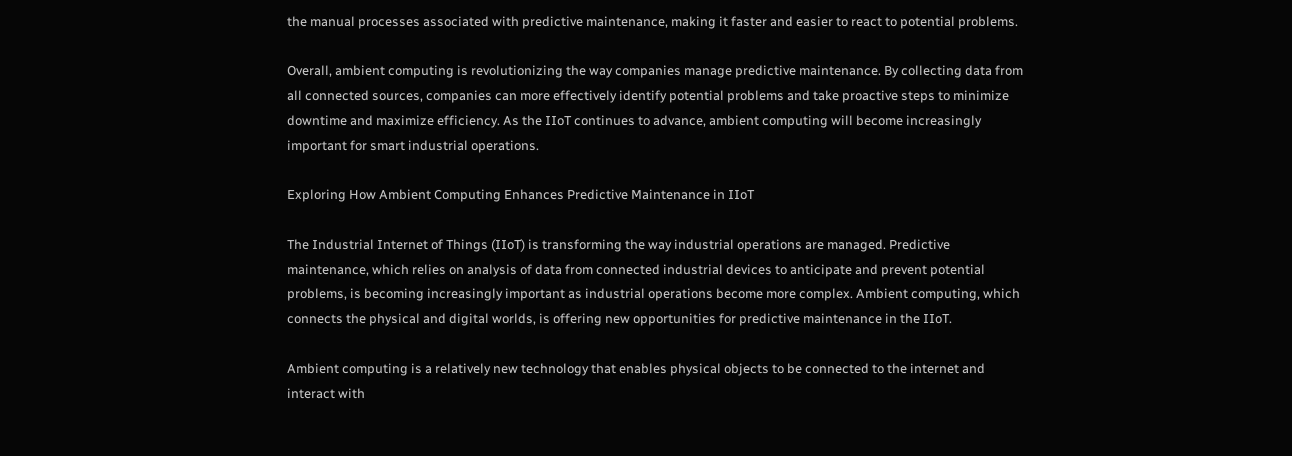the manual processes associated with predictive maintenance, making it faster and easier to react to potential problems.

Overall, ambient computing is revolutionizing the way companies manage predictive maintenance. By collecting data from all connected sources, companies can more effectively identify potential problems and take proactive steps to minimize downtime and maximize efficiency. As the IIoT continues to advance, ambient computing will become increasingly important for smart industrial operations.

Exploring How Ambient Computing Enhances Predictive Maintenance in IIoT

The Industrial Internet of Things (IIoT) is transforming the way industrial operations are managed. Predictive maintenance, which relies on analysis of data from connected industrial devices to anticipate and prevent potential problems, is becoming increasingly important as industrial operations become more complex. Ambient computing, which connects the physical and digital worlds, is offering new opportunities for predictive maintenance in the IIoT.

Ambient computing is a relatively new technology that enables physical objects to be connected to the internet and interact with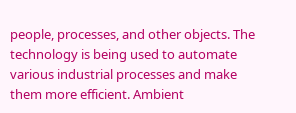people, processes, and other objects. The technology is being used to automate various industrial processes and make them more efficient. Ambient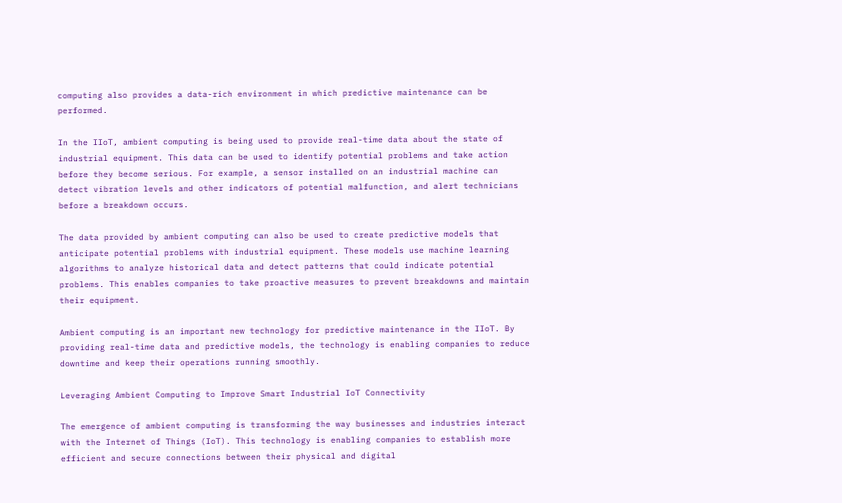computing also provides a data-rich environment in which predictive maintenance can be performed.

In the IIoT, ambient computing is being used to provide real-time data about the state of industrial equipment. This data can be used to identify potential problems and take action before they become serious. For example, a sensor installed on an industrial machine can detect vibration levels and other indicators of potential malfunction, and alert technicians before a breakdown occurs.

The data provided by ambient computing can also be used to create predictive models that anticipate potential problems with industrial equipment. These models use machine learning algorithms to analyze historical data and detect patterns that could indicate potential problems. This enables companies to take proactive measures to prevent breakdowns and maintain their equipment.

Ambient computing is an important new technology for predictive maintenance in the IIoT. By providing real-time data and predictive models, the technology is enabling companies to reduce downtime and keep their operations running smoothly.

Leveraging Ambient Computing to Improve Smart Industrial IoT Connectivity

The emergence of ambient computing is transforming the way businesses and industries interact with the Internet of Things (IoT). This technology is enabling companies to establish more efficient and secure connections between their physical and digital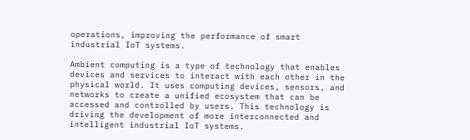operations, improving the performance of smart industrial IoT systems.

Ambient computing is a type of technology that enables devices and services to interact with each other in the physical world. It uses computing devices, sensors, and networks to create a unified ecosystem that can be accessed and controlled by users. This technology is driving the development of more interconnected and intelligent industrial IoT systems.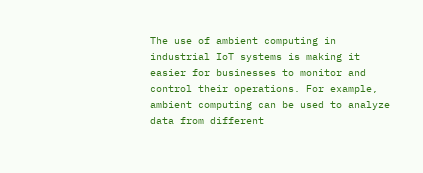The use of ambient computing in industrial IoT systems is making it easier for businesses to monitor and control their operations. For example, ambient computing can be used to analyze data from different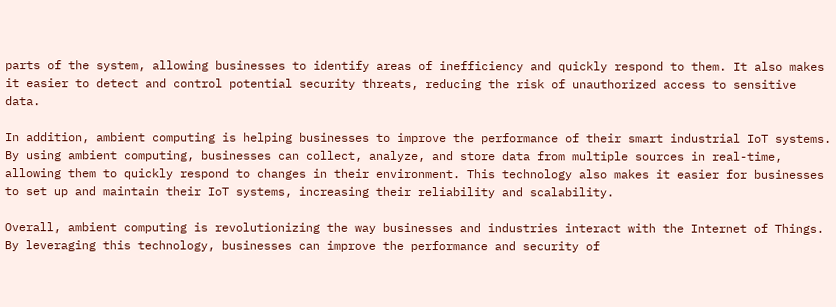parts of the system, allowing businesses to identify areas of inefficiency and quickly respond to them. It also makes it easier to detect and control potential security threats, reducing the risk of unauthorized access to sensitive data.

In addition, ambient computing is helping businesses to improve the performance of their smart industrial IoT systems. By using ambient computing, businesses can collect, analyze, and store data from multiple sources in real-time, allowing them to quickly respond to changes in their environment. This technology also makes it easier for businesses to set up and maintain their IoT systems, increasing their reliability and scalability.

Overall, ambient computing is revolutionizing the way businesses and industries interact with the Internet of Things. By leveraging this technology, businesses can improve the performance and security of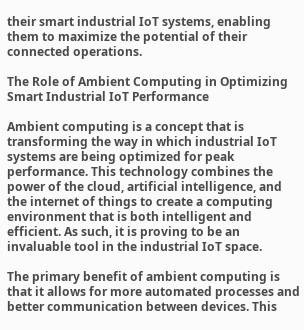their smart industrial IoT systems, enabling them to maximize the potential of their connected operations.

The Role of Ambient Computing in Optimizing Smart Industrial IoT Performance

Ambient computing is a concept that is transforming the way in which industrial IoT systems are being optimized for peak performance. This technology combines the power of the cloud, artificial intelligence, and the internet of things to create a computing environment that is both intelligent and efficient. As such, it is proving to be an invaluable tool in the industrial IoT space.

The primary benefit of ambient computing is that it allows for more automated processes and better communication between devices. This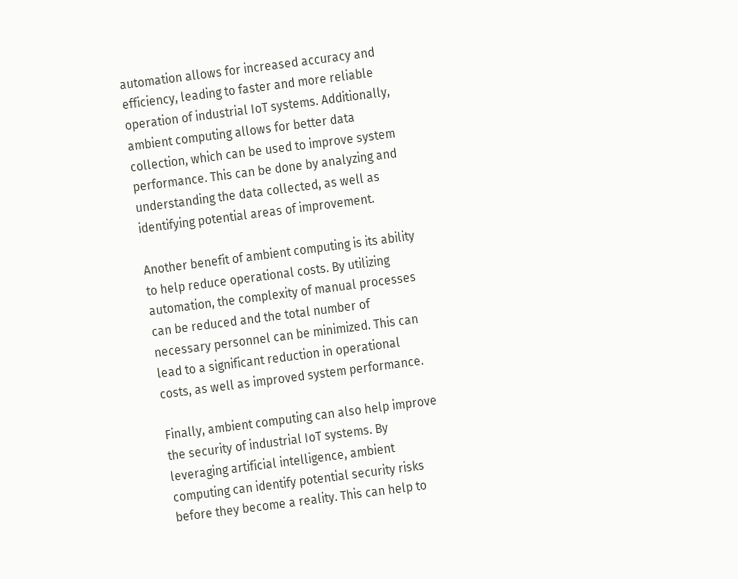automation allows for increased accuracy and efficiency, leading to faster and more reliable operation of industrial IoT systems. Additionally, ambient computing allows for better data collection, which can be used to improve system performance. This can be done by analyzing and understanding the data collected, as well as identifying potential areas of improvement.

Another benefit of ambient computing is its ability to help reduce operational costs. By utilizing automation, the complexity of manual processes can be reduced and the total number of necessary personnel can be minimized. This can lead to a significant reduction in operational costs, as well as improved system performance.

Finally, ambient computing can also help improve the security of industrial IoT systems. By leveraging artificial intelligence, ambient computing can identify potential security risks before they become a reality. This can help to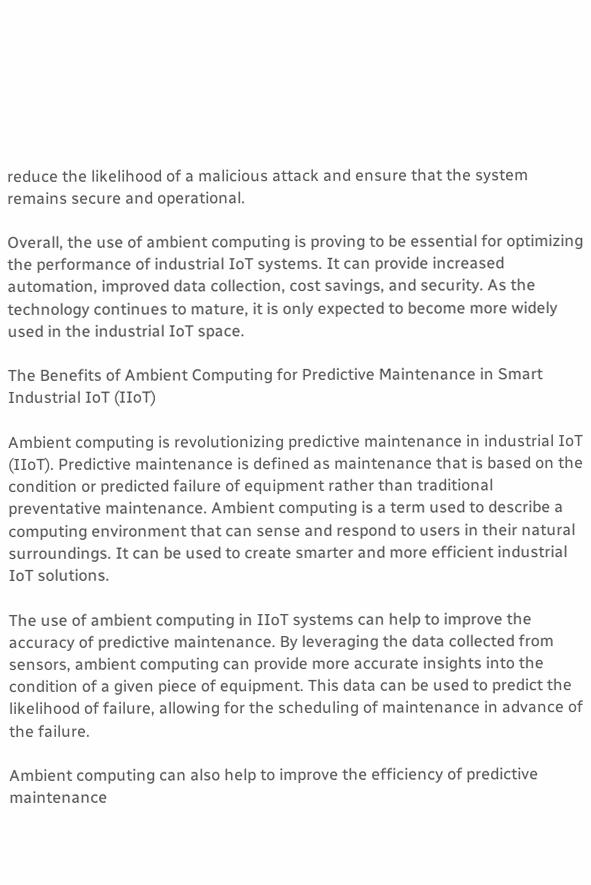reduce the likelihood of a malicious attack and ensure that the system remains secure and operational.

Overall, the use of ambient computing is proving to be essential for optimizing the performance of industrial IoT systems. It can provide increased automation, improved data collection, cost savings, and security. As the technology continues to mature, it is only expected to become more widely used in the industrial IoT space.

The Benefits of Ambient Computing for Predictive Maintenance in Smart Industrial IoT (IIoT)

Ambient computing is revolutionizing predictive maintenance in industrial IoT (IIoT). Predictive maintenance is defined as maintenance that is based on the condition or predicted failure of equipment rather than traditional preventative maintenance. Ambient computing is a term used to describe a computing environment that can sense and respond to users in their natural surroundings. It can be used to create smarter and more efficient industrial IoT solutions.

The use of ambient computing in IIoT systems can help to improve the accuracy of predictive maintenance. By leveraging the data collected from sensors, ambient computing can provide more accurate insights into the condition of a given piece of equipment. This data can be used to predict the likelihood of failure, allowing for the scheduling of maintenance in advance of the failure.

Ambient computing can also help to improve the efficiency of predictive maintenance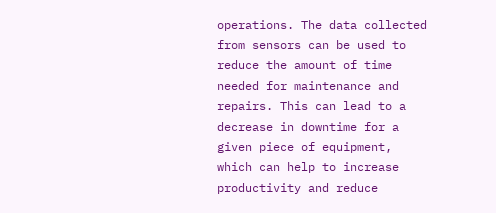operations. The data collected from sensors can be used to reduce the amount of time needed for maintenance and repairs. This can lead to a decrease in downtime for a given piece of equipment, which can help to increase productivity and reduce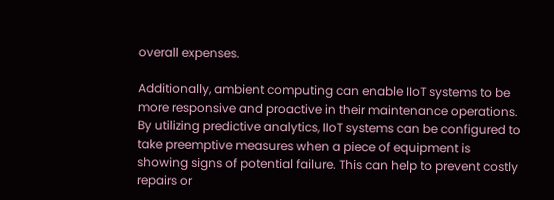overall expenses.

Additionally, ambient computing can enable IIoT systems to be more responsive and proactive in their maintenance operations. By utilizing predictive analytics, IIoT systems can be configured to take preemptive measures when a piece of equipment is showing signs of potential failure. This can help to prevent costly repairs or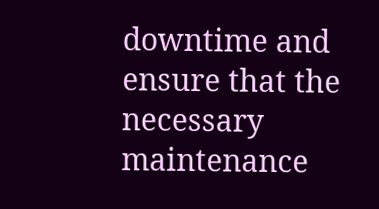downtime and ensure that the necessary maintenance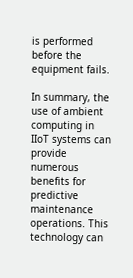is performed before the equipment fails.

In summary, the use of ambient computing in IIoT systems can provide numerous benefits for predictive maintenance operations. This technology can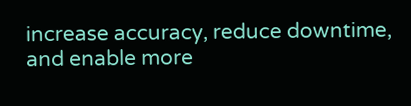increase accuracy, reduce downtime, and enable more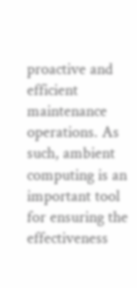proactive and efficient maintenance operations. As such, ambient computing is an important tool for ensuring the effectiveness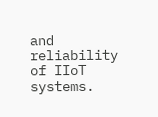and reliability of IIoT systems.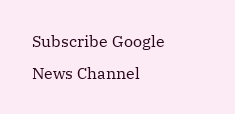Subscribe Google News Channel